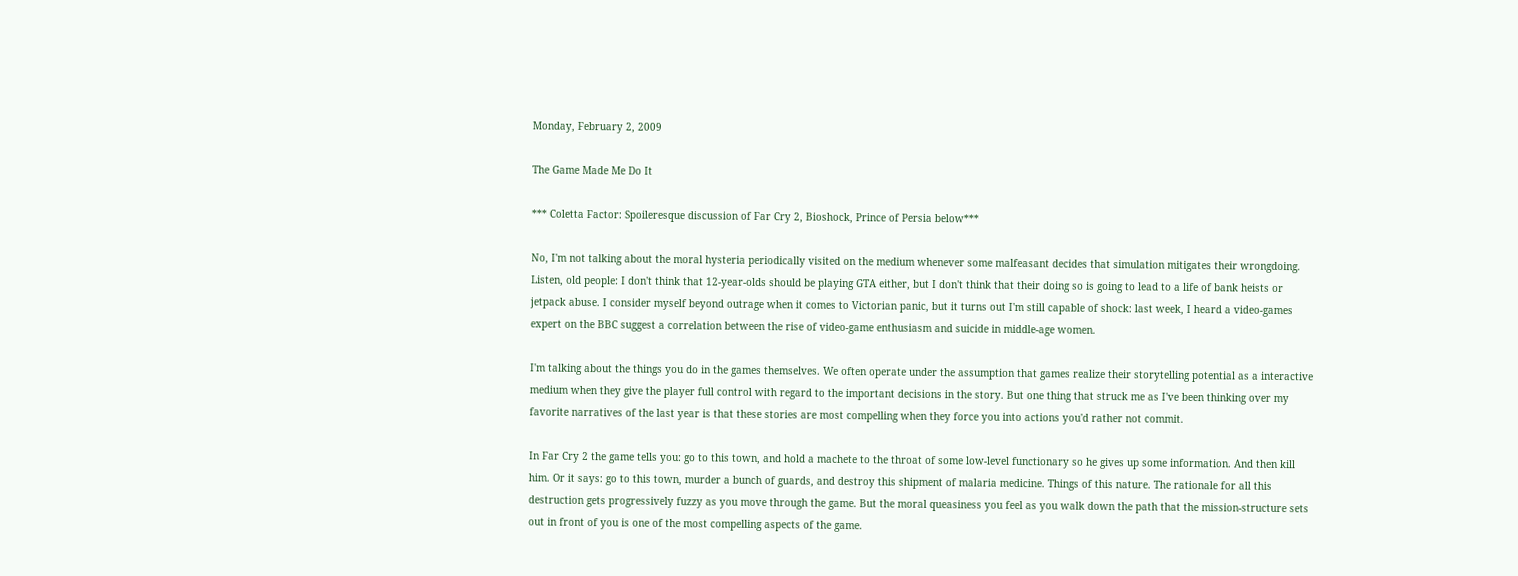Monday, February 2, 2009

The Game Made Me Do It

*** Coletta Factor: Spoileresque discussion of Far Cry 2, Bioshock, Prince of Persia below***

No, I'm not talking about the moral hysteria periodically visited on the medium whenever some malfeasant decides that simulation mitigates their wrongdoing. Listen, old people: I don't think that 12-year-olds should be playing GTA either, but I don't think that their doing so is going to lead to a life of bank heists or jetpack abuse. I consider myself beyond outrage when it comes to Victorian panic, but it turns out I'm still capable of shock: last week, I heard a video-games expert on the BBC suggest a correlation between the rise of video-game enthusiasm and suicide in middle-age women.

I'm talking about the things you do in the games themselves. We often operate under the assumption that games realize their storytelling potential as a interactive medium when they give the player full control with regard to the important decisions in the story. But one thing that struck me as I've been thinking over my favorite narratives of the last year is that these stories are most compelling when they force you into actions you'd rather not commit.

In Far Cry 2 the game tells you: go to this town, and hold a machete to the throat of some low-level functionary so he gives up some information. And then kill him. Or it says: go to this town, murder a bunch of guards, and destroy this shipment of malaria medicine. Things of this nature. The rationale for all this destruction gets progressively fuzzy as you move through the game. But the moral queasiness you feel as you walk down the path that the mission-structure sets out in front of you is one of the most compelling aspects of the game.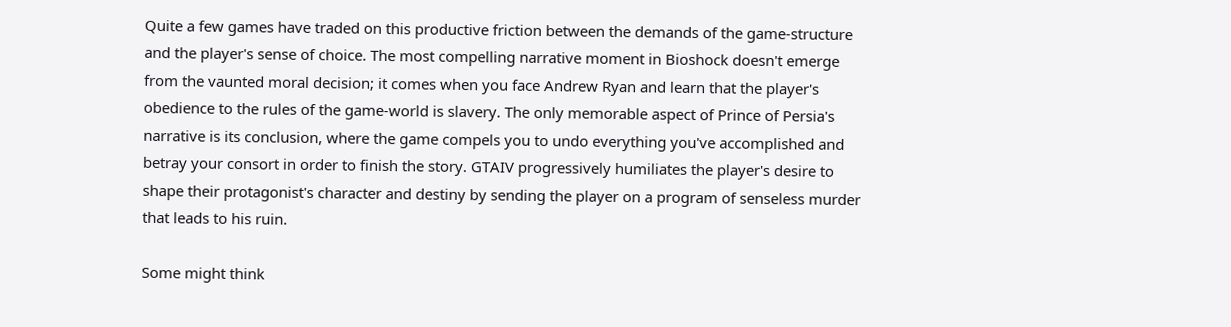Quite a few games have traded on this productive friction between the demands of the game-structure and the player's sense of choice. The most compelling narrative moment in Bioshock doesn't emerge from the vaunted moral decision; it comes when you face Andrew Ryan and learn that the player's obedience to the rules of the game-world is slavery. The only memorable aspect of Prince of Persia's narrative is its conclusion, where the game compels you to undo everything you've accomplished and betray your consort in order to finish the story. GTAIV progressively humiliates the player's desire to shape their protagonist's character and destiny by sending the player on a program of senseless murder that leads to his ruin.

Some might think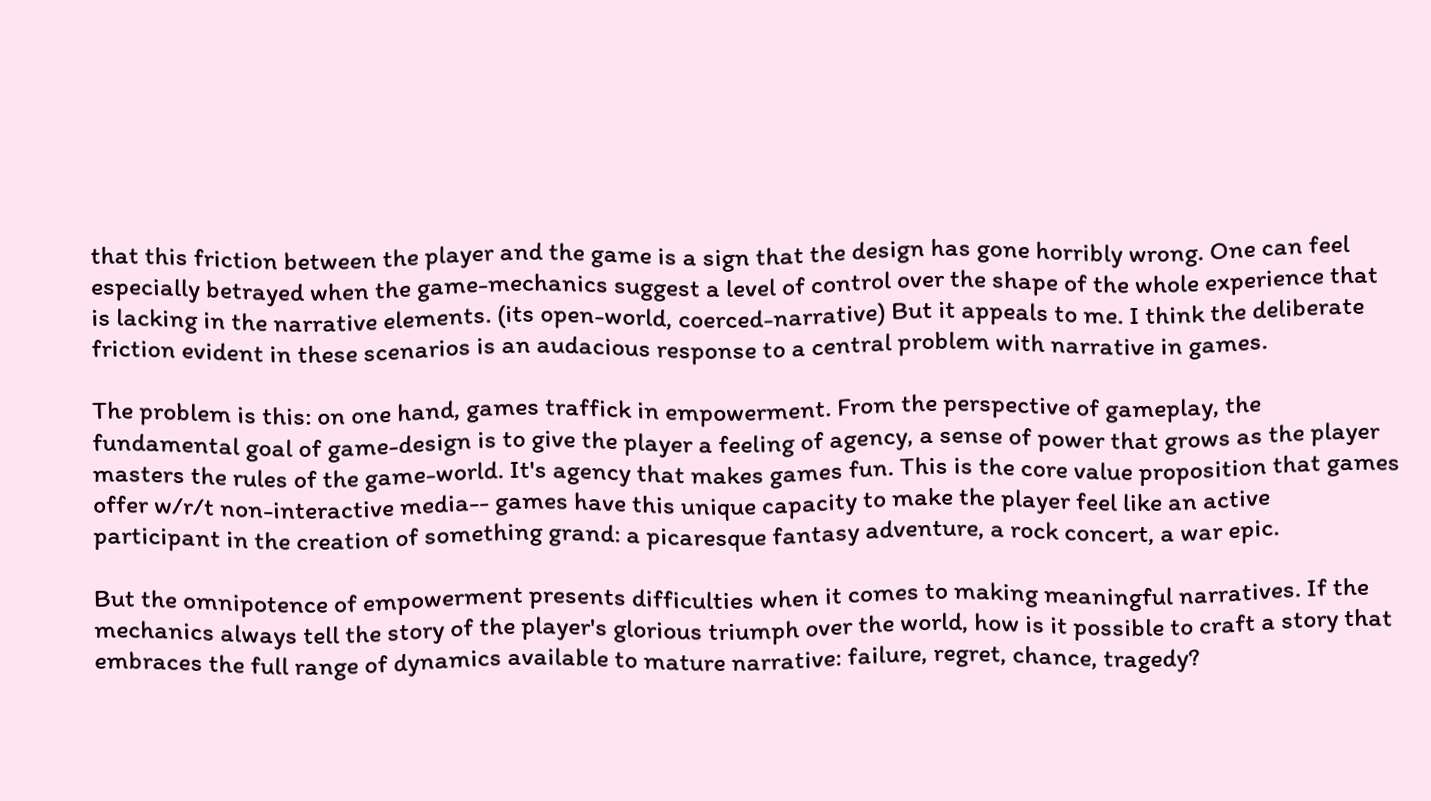that this friction between the player and the game is a sign that the design has gone horribly wrong. One can feel especially betrayed when the game-mechanics suggest a level of control over the shape of the whole experience that is lacking in the narrative elements. (its open-world, coerced-narrative) But it appeals to me. I think the deliberate friction evident in these scenarios is an audacious response to a central problem with narrative in games.

The problem is this: on one hand, games traffick in empowerment. From the perspective of gameplay, the fundamental goal of game-design is to give the player a feeling of agency, a sense of power that grows as the player masters the rules of the game-world. It's agency that makes games fun. This is the core value proposition that games offer w/r/t non-interactive media-- games have this unique capacity to make the player feel like an active participant in the creation of something grand: a picaresque fantasy adventure, a rock concert, a war epic.

But the omnipotence of empowerment presents difficulties when it comes to making meaningful narratives. If the mechanics always tell the story of the player's glorious triumph over the world, how is it possible to craft a story that embraces the full range of dynamics available to mature narrative: failure, regret, chance, tragedy?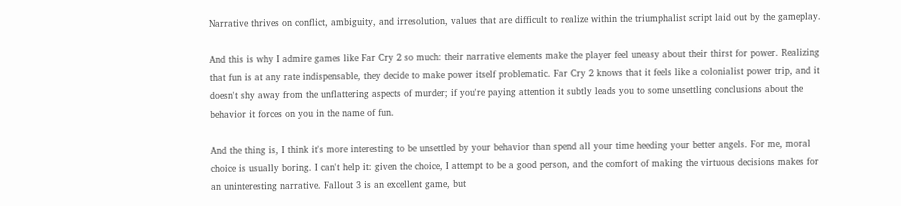Narrative thrives on conflict, ambiguity, and irresolution, values that are difficult to realize within the triumphalist script laid out by the gameplay.

And this is why I admire games like Far Cry 2 so much: their narrative elements make the player feel uneasy about their thirst for power. Realizing that fun is at any rate indispensable, they decide to make power itself problematic. Far Cry 2 knows that it feels like a colonialist power trip, and it doesn't shy away from the unflattering aspects of murder; if you're paying attention it subtly leads you to some unsettling conclusions about the behavior it forces on you in the name of fun.

And the thing is, I think it's more interesting to be unsettled by your behavior than spend all your time heeding your better angels. For me, moral choice is usually boring. I can't help it: given the choice, I attempt to be a good person, and the comfort of making the virtuous decisions makes for an uninteresting narrative. Fallout 3 is an excellent game, but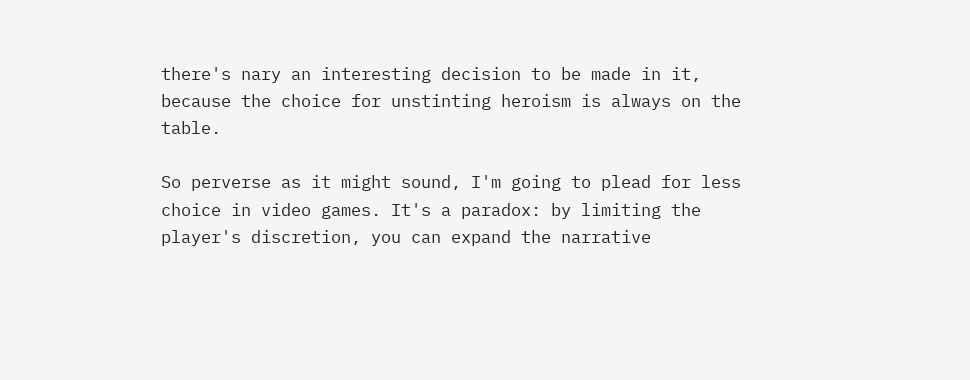there's nary an interesting decision to be made in it, because the choice for unstinting heroism is always on the table.

So perverse as it might sound, I'm going to plead for less choice in video games. It's a paradox: by limiting the player's discretion, you can expand the narrative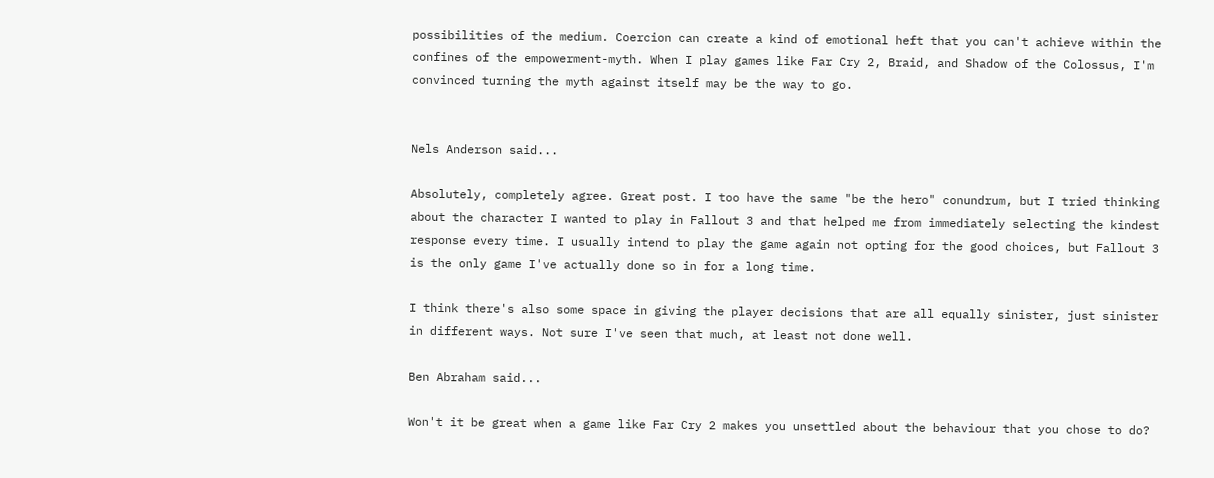possibilities of the medium. Coercion can create a kind of emotional heft that you can't achieve within the confines of the empowerment-myth. When I play games like Far Cry 2, Braid, and Shadow of the Colossus, I'm convinced turning the myth against itself may be the way to go.


Nels Anderson said...

Absolutely, completely agree. Great post. I too have the same "be the hero" conundrum, but I tried thinking about the character I wanted to play in Fallout 3 and that helped me from immediately selecting the kindest response every time. I usually intend to play the game again not opting for the good choices, but Fallout 3 is the only game I've actually done so in for a long time.

I think there's also some space in giving the player decisions that are all equally sinister, just sinister in different ways. Not sure I've seen that much, at least not done well.

Ben Abraham said...

Won't it be great when a game like Far Cry 2 makes you unsettled about the behaviour that you chose to do?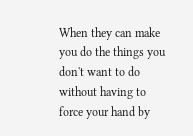When they can make you do the things you don't want to do without having to force your hand by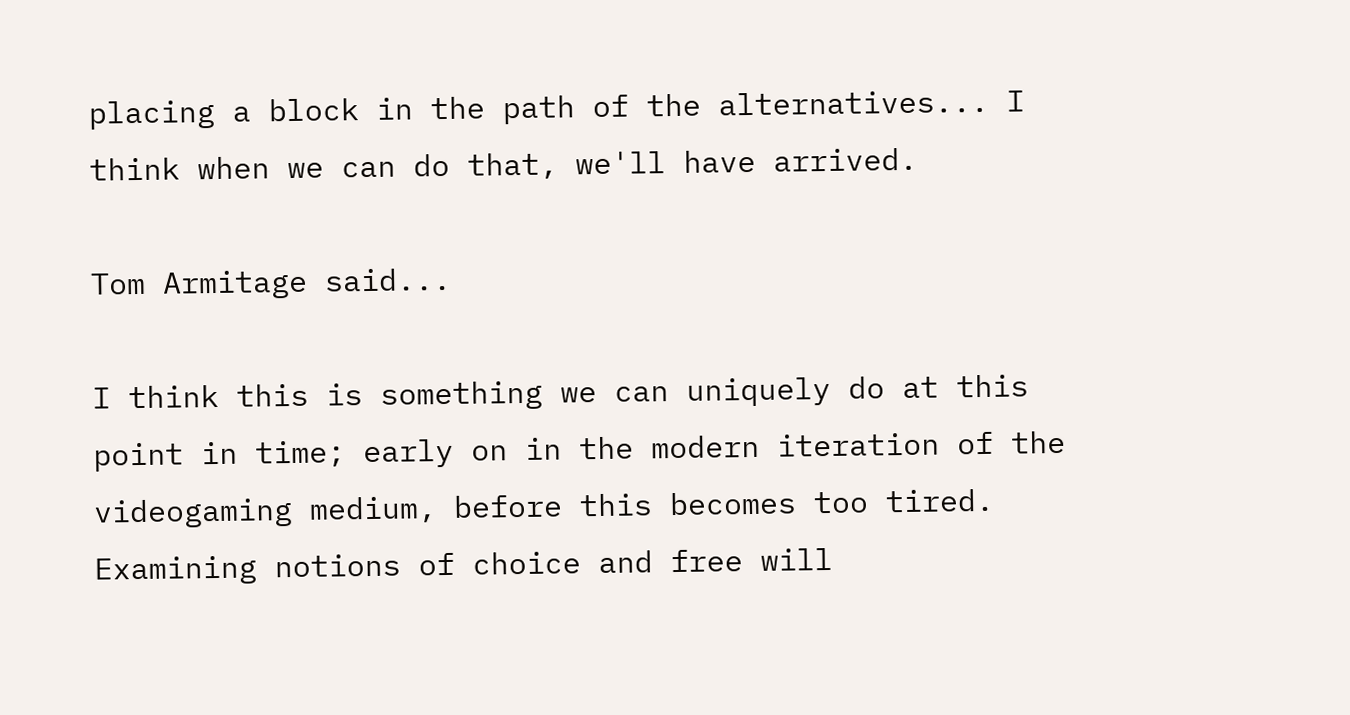placing a block in the path of the alternatives... I think when we can do that, we'll have arrived.

Tom Armitage said...

I think this is something we can uniquely do at this point in time; early on in the modern iteration of the videogaming medium, before this becomes too tired. Examining notions of choice and free will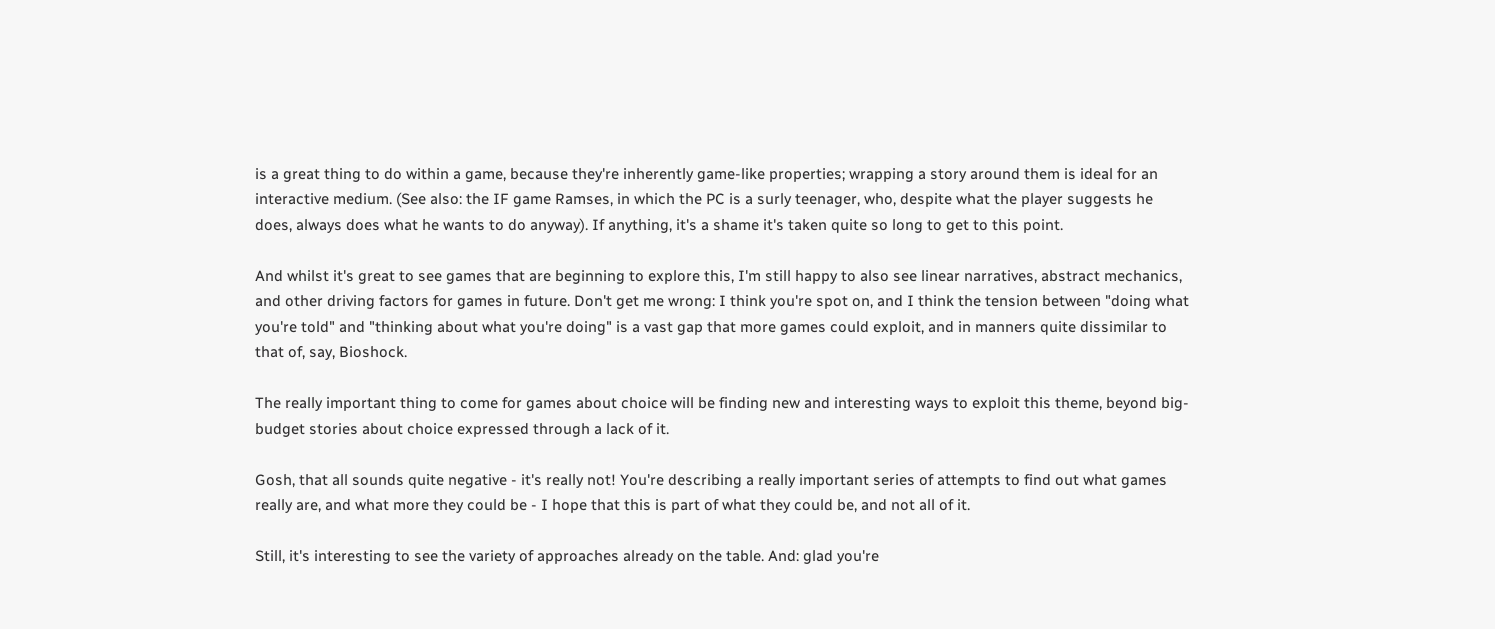is a great thing to do within a game, because they're inherently game-like properties; wrapping a story around them is ideal for an interactive medium. (See also: the IF game Ramses, in which the PC is a surly teenager, who, despite what the player suggests he does, always does what he wants to do anyway). If anything, it's a shame it's taken quite so long to get to this point.

And whilst it's great to see games that are beginning to explore this, I'm still happy to also see linear narratives, abstract mechanics, and other driving factors for games in future. Don't get me wrong: I think you're spot on, and I think the tension between "doing what you're told" and "thinking about what you're doing" is a vast gap that more games could exploit, and in manners quite dissimilar to that of, say, Bioshock.

The really important thing to come for games about choice will be finding new and interesting ways to exploit this theme, beyond big-budget stories about choice expressed through a lack of it.

Gosh, that all sounds quite negative - it's really not! You're describing a really important series of attempts to find out what games really are, and what more they could be - I hope that this is part of what they could be, and not all of it.

Still, it's interesting to see the variety of approaches already on the table. And: glad you're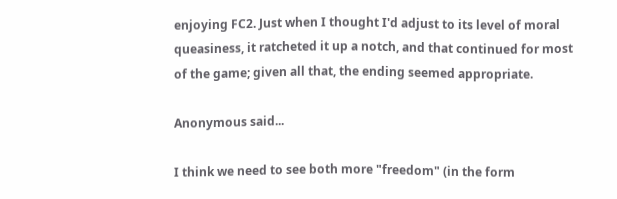enjoying FC2. Just when I thought I'd adjust to its level of moral queasiness, it ratcheted it up a notch, and that continued for most of the game; given all that, the ending seemed appropriate.

Anonymous said...

I think we need to see both more "freedom" (in the form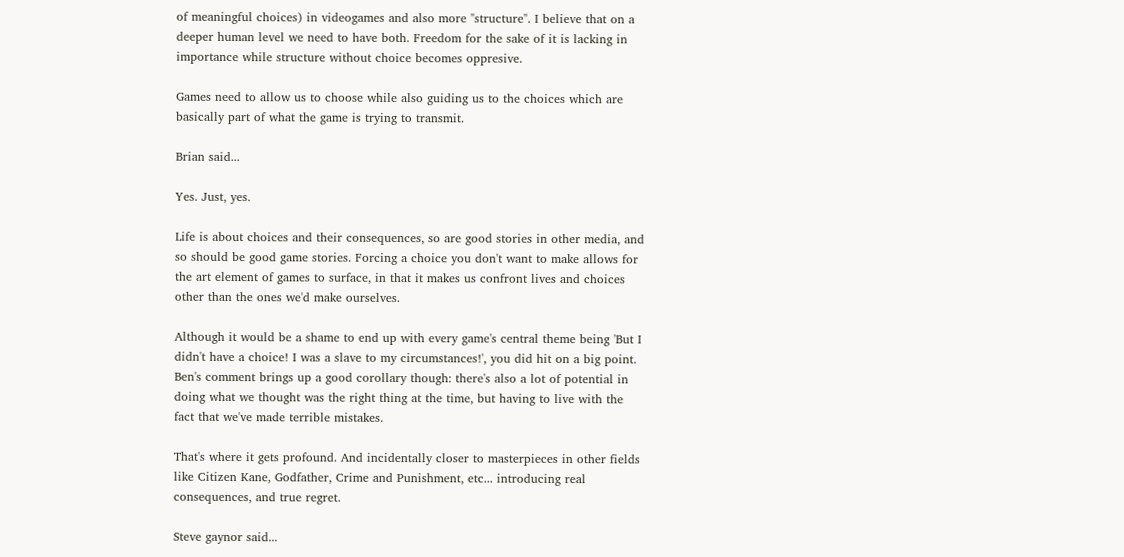of meaningful choices) in videogames and also more "structure". I believe that on a deeper human level we need to have both. Freedom for the sake of it is lacking in importance while structure without choice becomes oppresive.

Games need to allow us to choose while also guiding us to the choices which are basically part of what the game is trying to transmit.

Brian said...

Yes. Just, yes.

Life is about choices and their consequences, so are good stories in other media, and so should be good game stories. Forcing a choice you don't want to make allows for the art element of games to surface, in that it makes us confront lives and choices other than the ones we'd make ourselves.

Although it would be a shame to end up with every game's central theme being 'But I didn't have a choice! I was a slave to my circumstances!', you did hit on a big point. Ben's comment brings up a good corollary though: there's also a lot of potential in doing what we thought was the right thing at the time, but having to live with the fact that we've made terrible mistakes.

That's where it gets profound. And incidentally closer to masterpieces in other fields like Citizen Kane, Godfather, Crime and Punishment, etc... introducing real consequences, and true regret.

Steve gaynor said...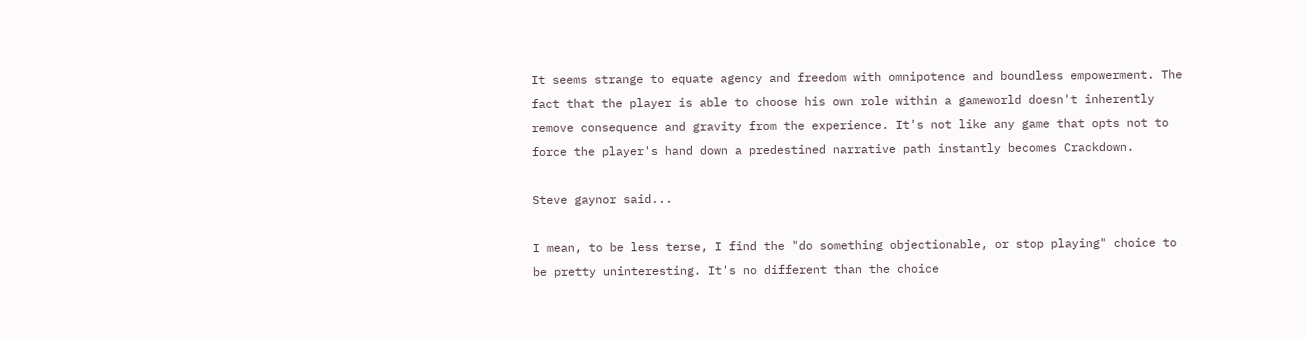It seems strange to equate agency and freedom with omnipotence and boundless empowerment. The fact that the player is able to choose his own role within a gameworld doesn't inherently remove consequence and gravity from the experience. It's not like any game that opts not to force the player's hand down a predestined narrative path instantly becomes Crackdown.

Steve gaynor said...

I mean, to be less terse, I find the "do something objectionable, or stop playing" choice to be pretty uninteresting. It's no different than the choice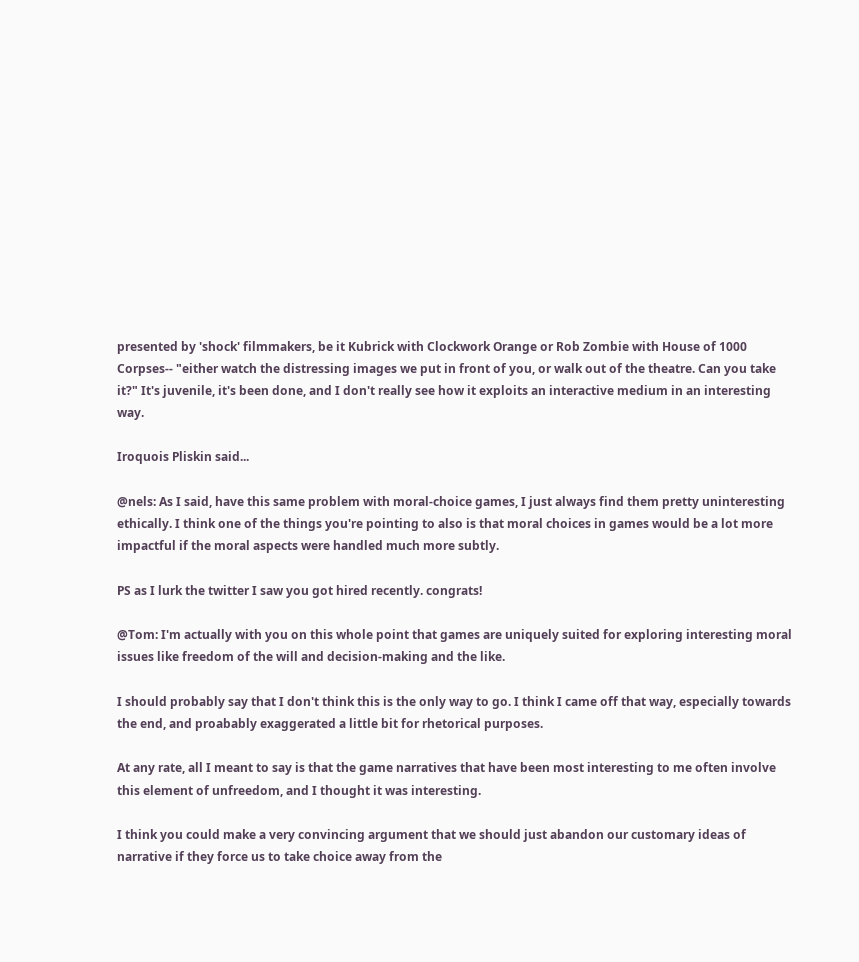presented by 'shock' filmmakers, be it Kubrick with Clockwork Orange or Rob Zombie with House of 1000 Corpses-- "either watch the distressing images we put in front of you, or walk out of the theatre. Can you take it?" It's juvenile, it's been done, and I don't really see how it exploits an interactive medium in an interesting way.

Iroquois Pliskin said...

@nels: As I said, have this same problem with moral-choice games, I just always find them pretty uninteresting ethically. I think one of the things you're pointing to also is that moral choices in games would be a lot more impactful if the moral aspects were handled much more subtly.

PS as I lurk the twitter I saw you got hired recently. congrats!

@Tom: I'm actually with you on this whole point that games are uniquely suited for exploring interesting moral issues like freedom of the will and decision-making and the like.

I should probably say that I don't think this is the only way to go. I think I came off that way, especially towards the end, and proabably exaggerated a little bit for rhetorical purposes.

At any rate, all I meant to say is that the game narratives that have been most interesting to me often involve this element of unfreedom, and I thought it was interesting.

I think you could make a very convincing argument that we should just abandon our customary ideas of narrative if they force us to take choice away from the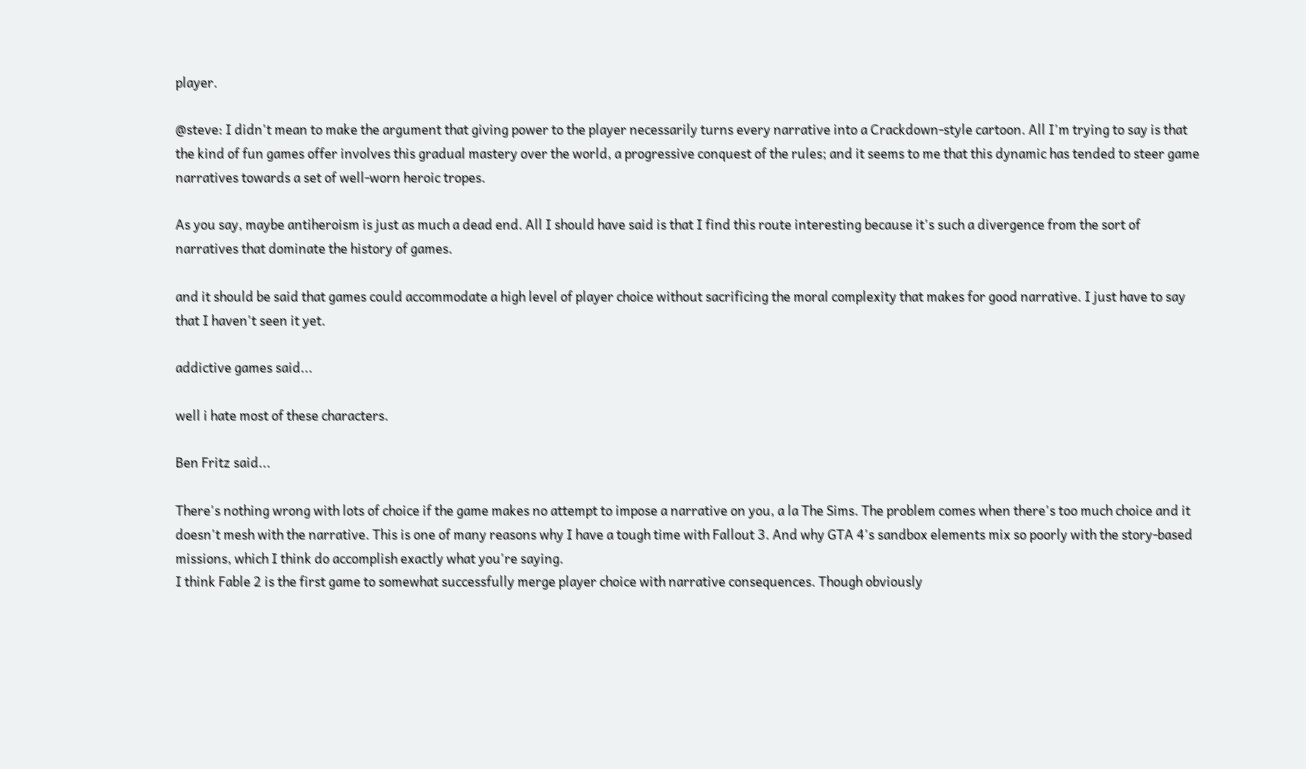player.

@steve: I didn't mean to make the argument that giving power to the player necessarily turns every narrative into a Crackdown-style cartoon. All I'm trying to say is that the kind of fun games offer involves this gradual mastery over the world, a progressive conquest of the rules; and it seems to me that this dynamic has tended to steer game narratives towards a set of well-worn heroic tropes.

As you say, maybe antiheroism is just as much a dead end. All I should have said is that I find this route interesting because it's such a divergence from the sort of narratives that dominate the history of games.

and it should be said that games could accommodate a high level of player choice without sacrificing the moral complexity that makes for good narrative. I just have to say that I haven't seen it yet.

addictive games said...

well i hate most of these characters.

Ben Fritz said...

There's nothing wrong with lots of choice if the game makes no attempt to impose a narrative on you, a la The Sims. The problem comes when there's too much choice and it doesn't mesh with the narrative. This is one of many reasons why I have a tough time with Fallout 3. And why GTA 4's sandbox elements mix so poorly with the story-based missions, which I think do accomplish exactly what you're saying.
I think Fable 2 is the first game to somewhat successfully merge player choice with narrative consequences. Though obviously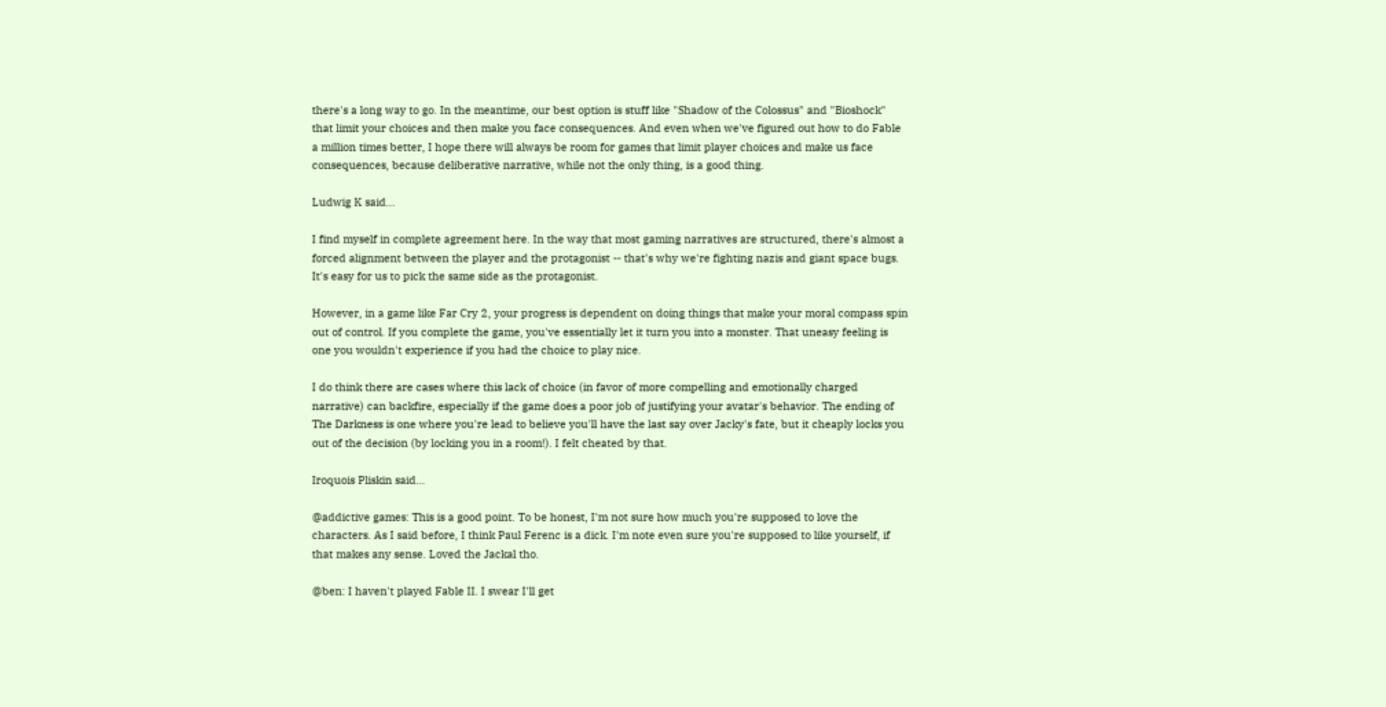there's a long way to go. In the meantime, our best option is stuff like "Shadow of the Colossus" and "Bioshock" that limit your choices and then make you face consequences. And even when we've figured out how to do Fable a million times better, I hope there will always be room for games that limit player choices and make us face consequences, because deliberative narrative, while not the only thing, is a good thing.

Ludwig K said...

I find myself in complete agreement here. In the way that most gaming narratives are structured, there's almost a forced alignment between the player and the protagonist -- that's why we're fighting nazis and giant space bugs. It's easy for us to pick the same side as the protagonist.

However, in a game like Far Cry 2, your progress is dependent on doing things that make your moral compass spin out of control. If you complete the game, you've essentially let it turn you into a monster. That uneasy feeling is one you wouldn't experience if you had the choice to play nice.

I do think there are cases where this lack of choice (in favor of more compelling and emotionally charged narrative) can backfire, especially if the game does a poor job of justifying your avatar's behavior. The ending of The Darkness is one where you're lead to believe you'll have the last say over Jacky's fate, but it cheaply locks you out of the decision (by locking you in a room!). I felt cheated by that.

Iroquois Pliskin said...

@addictive games: This is a good point. To be honest, I'm not sure how much you're supposed to love the characters. As I said before, I think Paul Ferenc is a dick. I'm note even sure you're supposed to like yourself, if that makes any sense. Loved the Jackal tho.

@ben: I haven't played Fable II. I swear I'll get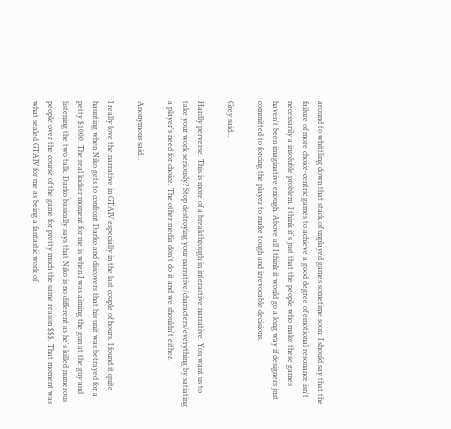around to whittling down that stack of unplayed games sometime soon. I should say that the failure of more choice-centric games to achieve a good degree of emotional resonance isn't necessarily a insoluble problem. I think it's just that the people who make these games haven't been imaginative enough. Above all I think it would go a long way if designers just committed to forcing the player to make tough and irrevocable decisions.

Grey said...

Hardly perverse. This is more of a breakthrough in interactive narrative. You want us to take your work seriously? Stop destroying your narrative/characters/everything by satiating a player's need for choice. The other media don't do it and we shouldn't either.

Anonymous said...

I really love the narrative in GTAIV especially in the last couple of hours. I found it quite haunting when Niko gets to confront Darko and discovers that his unit was betrayed for a petty $1000. The real kicker moment for me is when I was aiming the gun at the guy and listening the two talk. Darko basically says that Niko is no different as he's killed numerous people over the course of the game for pretty much the same reason $$$. That moment was what sealed GTAIV for me as being a fantastic work of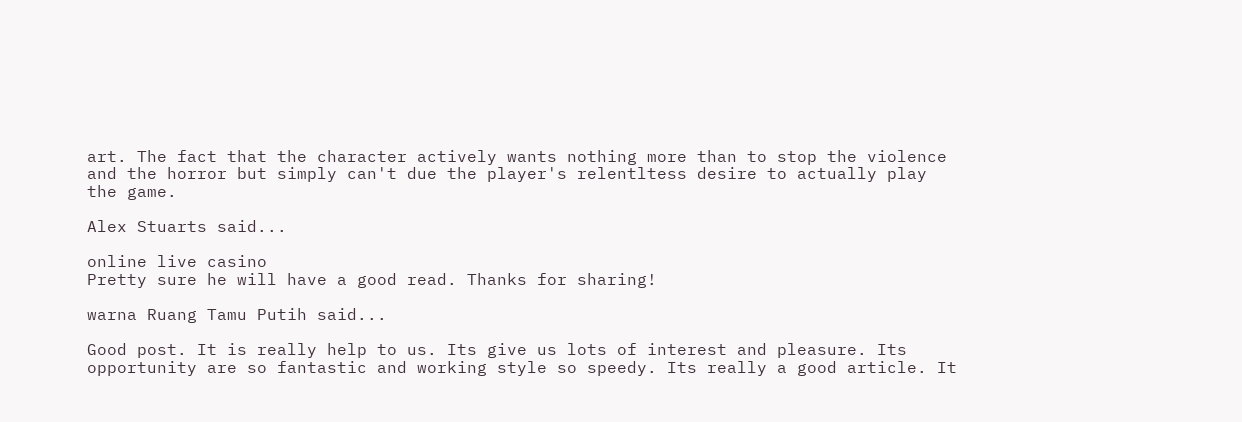art. The fact that the character actively wants nothing more than to stop the violence and the horror but simply can't due the player's relentltess desire to actually play the game.

Alex Stuarts said...

online live casino
Pretty sure he will have a good read. Thanks for sharing!

warna Ruang Tamu Putih said...

Good post. It is really help to us. Its give us lots of interest and pleasure. Its opportunity are so fantastic and working style so speedy. Its really a good article. It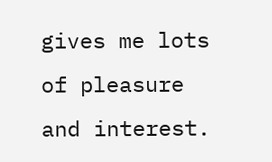gives me lots of pleasure and interest.